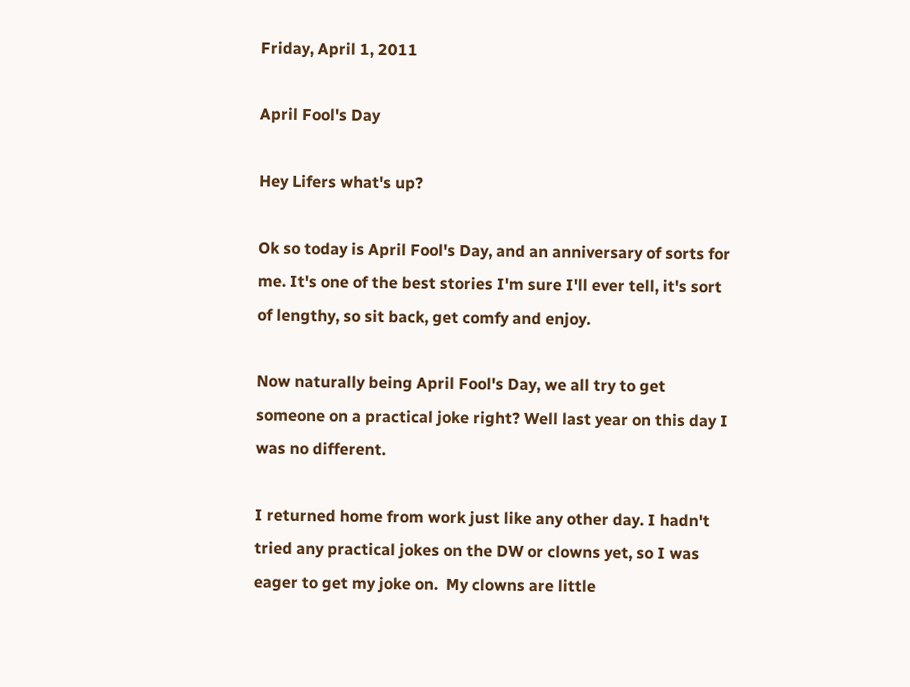Friday, April 1, 2011

April Fool's Day

Hey Lifers what's up?

Ok so today is April Fool's Day, and an anniversary of sorts for me. It's one of the best stories I'm sure I'll ever tell, it's sort of lengthy, so sit back, get comfy and enjoy.

Now naturally being April Fool's Day, we all try to get someone on a practical joke right? Well last year on this day I was no different.

I returned home from work just like any other day. I hadn't tried any practical jokes on the DW or clowns yet, so I was eager to get my joke on.  My clowns are little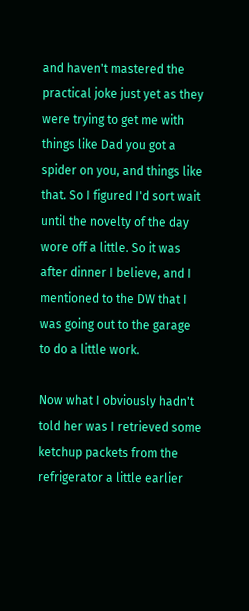and haven't mastered the practical joke just yet as they were trying to get me with things like Dad you got a spider on you, and things like that. So I figured I'd sort wait until the novelty of the day wore off a little. So it was after dinner I believe, and I mentioned to the DW that I was going out to the garage to do a little work.

Now what I obviously hadn't told her was I retrieved some ketchup packets from the refrigerator a little earlier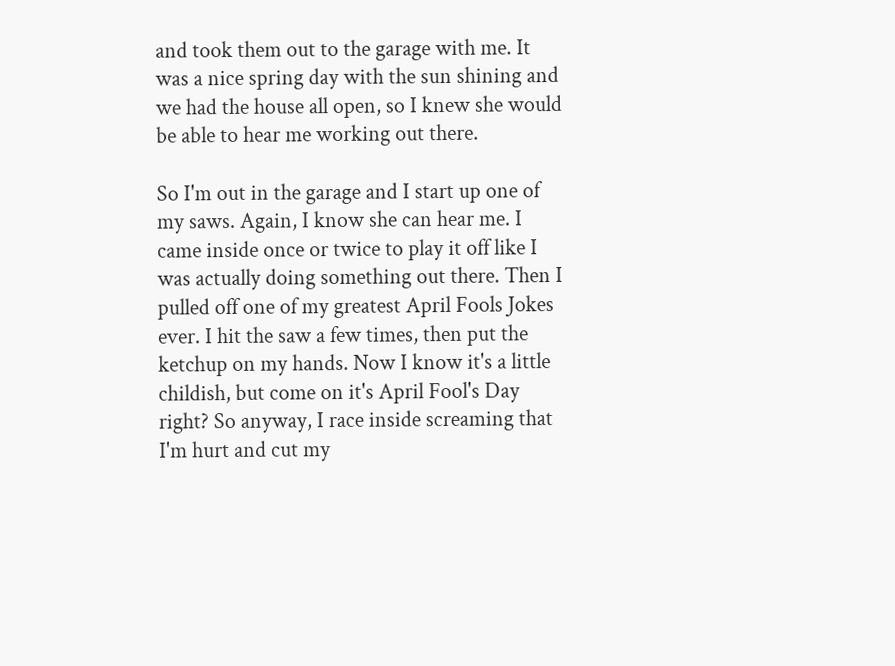and took them out to the garage with me. It was a nice spring day with the sun shining and we had the house all open, so I knew she would be able to hear me working out there.

So I'm out in the garage and I start up one of my saws. Again, I know she can hear me. I came inside once or twice to play it off like I was actually doing something out there. Then I pulled off one of my greatest April Fools Jokes ever. I hit the saw a few times, then put the ketchup on my hands. Now I know it's a little childish, but come on it's April Fool's Day right? So anyway, I race inside screaming that I'm hurt and cut my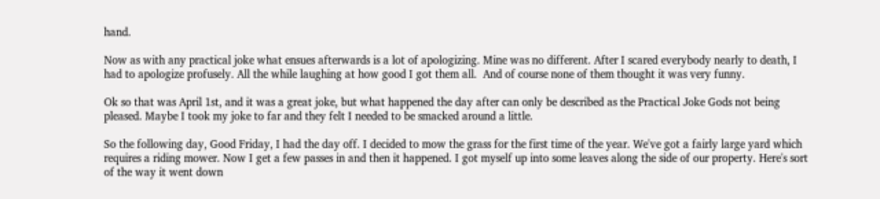hand.

Now as with any practical joke what ensues afterwards is a lot of apologizing. Mine was no different. After I scared everybody nearly to death, I had to apologize profusely. All the while laughing at how good I got them all.  And of course none of them thought it was very funny.

Ok so that was April 1st, and it was a great joke, but what happened the day after can only be described as the Practical Joke Gods not being pleased. Maybe I took my joke to far and they felt I needed to be smacked around a little.

So the following day, Good Friday, I had the day off. I decided to mow the grass for the first time of the year. We've got a fairly large yard which requires a riding mower. Now I get a few passes in and then it happened. I got myself up into some leaves along the side of our property. Here's sort of the way it went down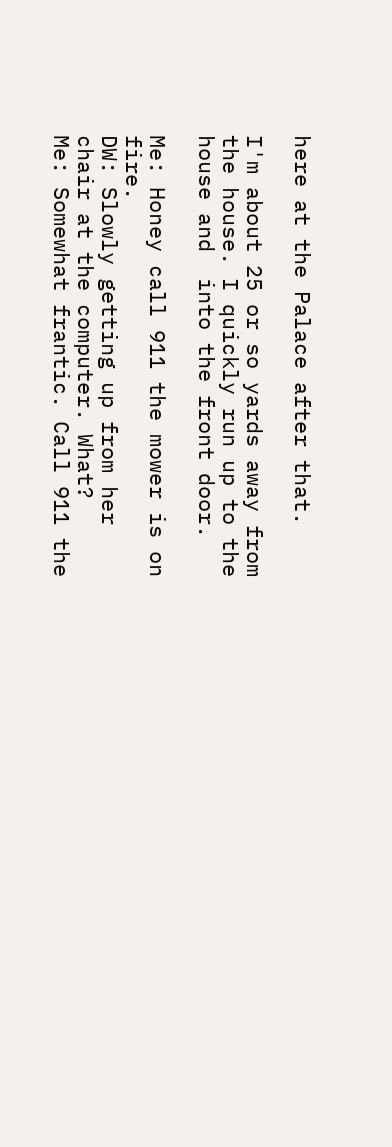here at the Palace after that.

I'm about 25 or so yards away from the house. I quickly run up to the house and  into the front door.

Me: Honey call 911 the mower is on fire.
DW: Slowly getting up from her chair at the computer. What?
Me: Somewhat frantic. Call 911 the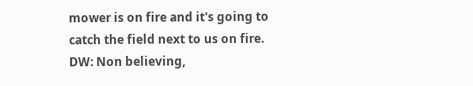mower is on fire and it's going to catch the field next to us on fire.
DW: Non believing,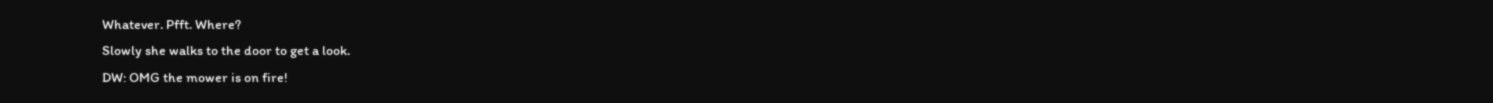Whatever. Pfft. Where?
Slowly she walks to the door to get a look.
DW: OMG the mower is on fire!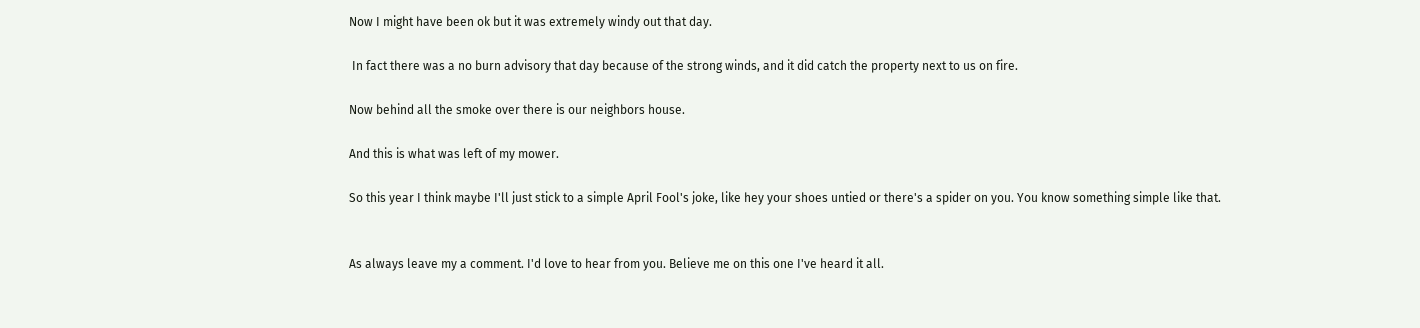Now I might have been ok but it was extremely windy out that day.

 In fact there was a no burn advisory that day because of the strong winds, and it did catch the property next to us on fire.

Now behind all the smoke over there is our neighbors house.

And this is what was left of my mower.

So this year I think maybe I'll just stick to a simple April Fool's joke, like hey your shoes untied or there's a spider on you. You know something simple like that.


As always leave my a comment. I'd love to hear from you. Believe me on this one I've heard it all.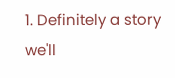1. Definitely a story we'll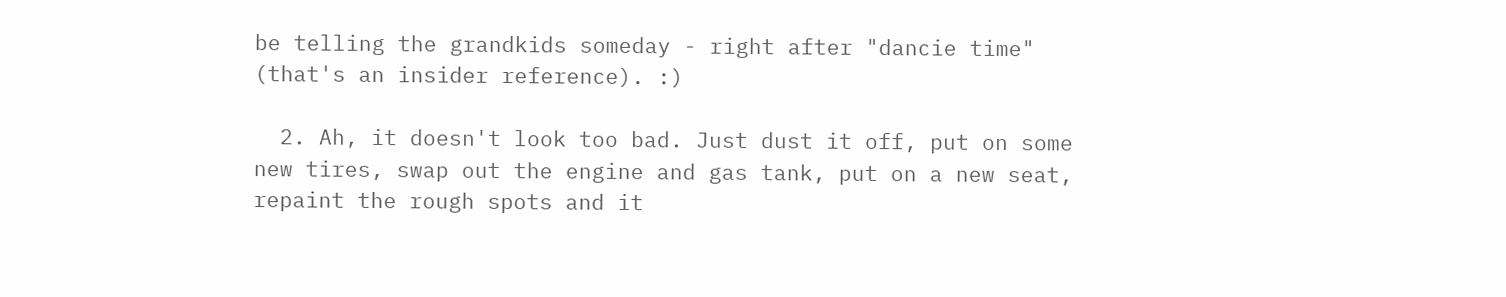be telling the grandkids someday - right after "dancie time" (that's an insider reference). :)

  2. Ah, it doesn't look too bad. Just dust it off, put on some new tires, swap out the engine and gas tank, put on a new seat, repaint the rough spots and it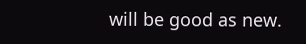will be good as new.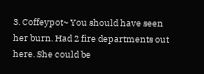3. Coffeypot~ You should have seen her burn. Had 2 fire departments out here. She could be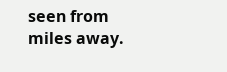seen from miles away.